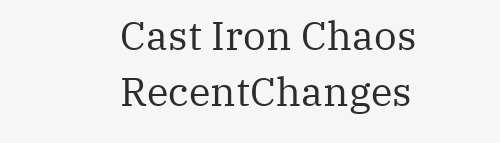Cast Iron Chaos RecentChanges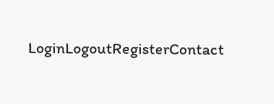LoginLogoutRegisterContact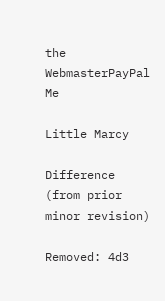the WebmasterPayPal Me

Little Marcy

Difference (from prior minor revision)

Removed: 4d3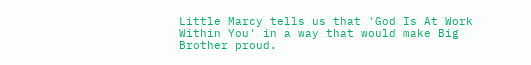Little Marcy tells us that 'God Is At Work Within You' in a way that would make Big Brother proud.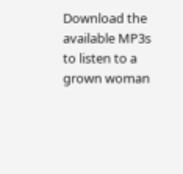Download the available MP3s to listen to a grown woman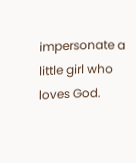impersonate a little girl who loves God.